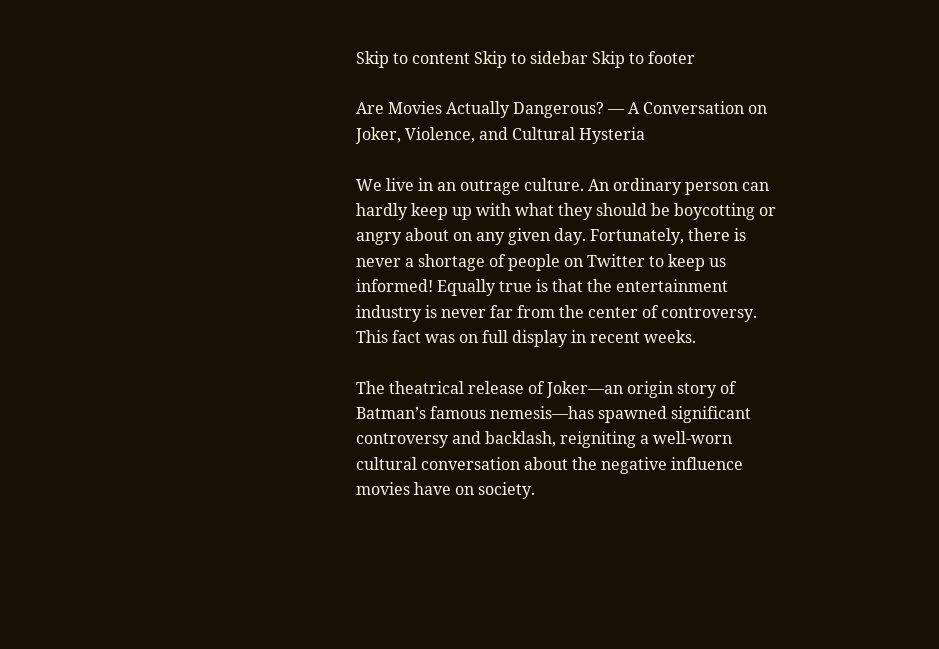Skip to content Skip to sidebar Skip to footer

Are Movies Actually Dangerous? — A Conversation on Joker, Violence, and Cultural Hysteria

We live in an outrage culture. An ordinary person can hardly keep up with what they should be boycotting or angry about on any given day. Fortunately, there is never a shortage of people on Twitter to keep us informed! Equally true is that the entertainment industry is never far from the center of controversy. This fact was on full display in recent weeks.

The theatrical release of Joker—an origin story of Batman’s famous nemesis—has spawned significant controversy and backlash, reigniting a well-worn cultural conversation about the negative influence movies have on society.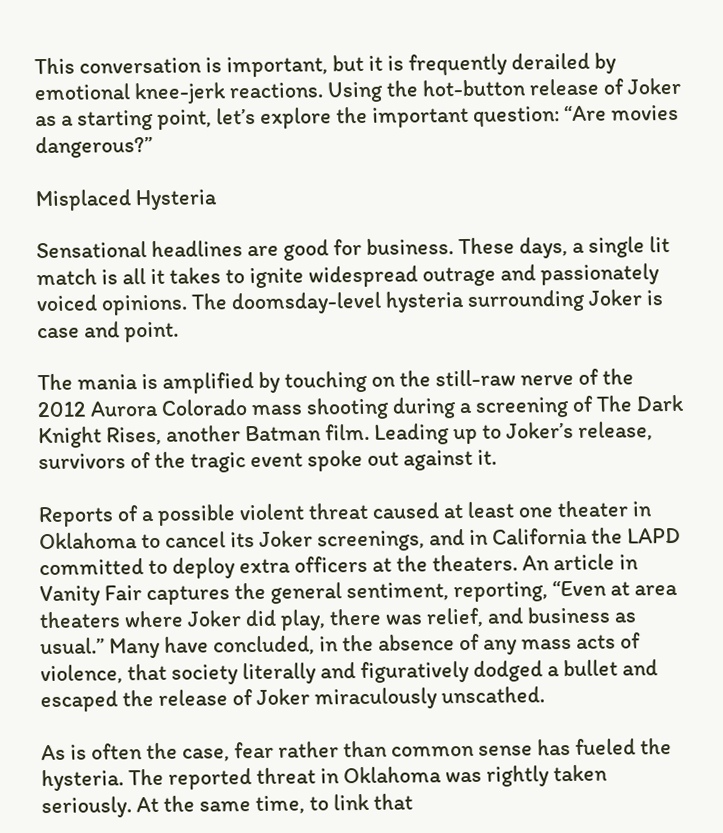This conversation is important, but it is frequently derailed by emotional knee-jerk reactions. Using the hot-button release of Joker as a starting point, let’s explore the important question: “Are movies dangerous?”

Misplaced Hysteria

Sensational headlines are good for business. These days, a single lit match is all it takes to ignite widespread outrage and passionately voiced opinions. The doomsday-level hysteria surrounding Joker is case and point.

The mania is amplified by touching on the still-raw nerve of the 2012 Aurora Colorado mass shooting during a screening of The Dark Knight Rises, another Batman film. Leading up to Joker’s release, survivors of the tragic event spoke out against it.

Reports of a possible violent threat caused at least one theater in Oklahoma to cancel its Joker screenings, and in California the LAPD committed to deploy extra officers at the theaters. An article in Vanity Fair captures the general sentiment, reporting, “Even at area theaters where Joker did play, there was relief, and business as usual.” Many have concluded, in the absence of any mass acts of violence, that society literally and figuratively dodged a bullet and escaped the release of Joker miraculously unscathed.

As is often the case, fear rather than common sense has fueled the hysteria. The reported threat in Oklahoma was rightly taken seriously. At the same time, to link that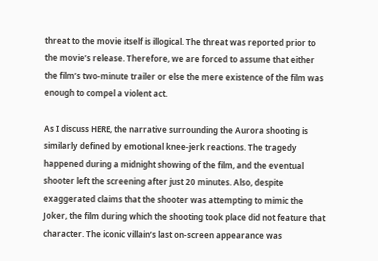threat to the movie itself is illogical. The threat was reported prior to the movie’s release. Therefore, we are forced to assume that either the film’s two-minute trailer or else the mere existence of the film was enough to compel a violent act.

As I discuss HERE, the narrative surrounding the Aurora shooting is similarly defined by emotional knee-jerk reactions. The tragedy happened during a midnight showing of the film, and the eventual shooter left the screening after just 20 minutes. Also, despite exaggerated claims that the shooter was attempting to mimic the Joker, the film during which the shooting took place did not feature that character. The iconic villain’s last on-screen appearance was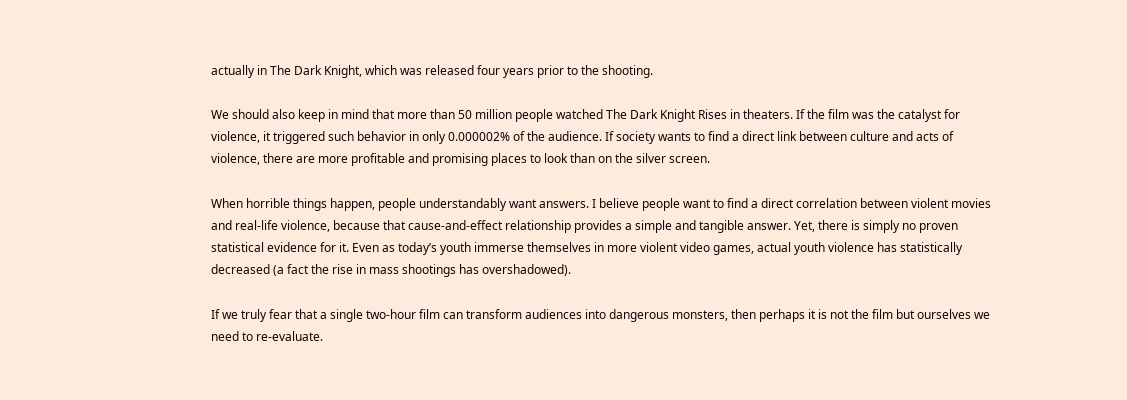actually in The Dark Knight, which was released four years prior to the shooting.

We should also keep in mind that more than 50 million people watched The Dark Knight Rises in theaters. If the film was the catalyst for violence, it triggered such behavior in only 0.000002% of the audience. If society wants to find a direct link between culture and acts of violence, there are more profitable and promising places to look than on the silver screen.

When horrible things happen, people understandably want answers. I believe people want to find a direct correlation between violent movies and real-life violence, because that cause-and-effect relationship provides a simple and tangible answer. Yet, there is simply no proven statistical evidence for it. Even as today’s youth immerse themselves in more violent video games, actual youth violence has statistically decreased (a fact the rise in mass shootings has overshadowed).

If we truly fear that a single two-hour film can transform audiences into dangerous monsters, then perhaps it is not the film but ourselves we need to re-evaluate.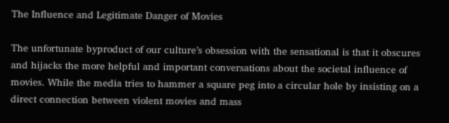The Influence and Legitimate Danger of Movies

The unfortunate byproduct of our culture’s obsession with the sensational is that it obscures and hijacks the more helpful and important conversations about the societal influence of movies. While the media tries to hammer a square peg into a circular hole by insisting on a direct connection between violent movies and mass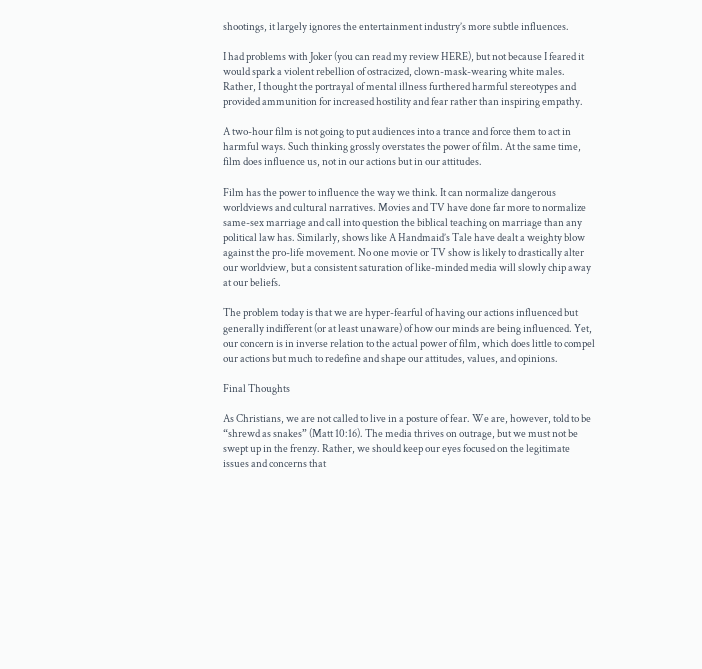shootings, it largely ignores the entertainment industry’s more subtle influences.

I had problems with Joker (you can read my review HERE), but not because I feared it would spark a violent rebellion of ostracized, clown-mask-wearing white males. Rather, I thought the portrayal of mental illness furthered harmful stereotypes and provided ammunition for increased hostility and fear rather than inspiring empathy.

A two-hour film is not going to put audiences into a trance and force them to act in harmful ways. Such thinking grossly overstates the power of film. At the same time, film does influence us, not in our actions but in our attitudes.

Film has the power to influence the way we think. It can normalize dangerous worldviews and cultural narratives. Movies and TV have done far more to normalize same-sex marriage and call into question the biblical teaching on marriage than any political law has. Similarly, shows like A Handmaid’s Tale have dealt a weighty blow against the pro-life movement. No one movie or TV show is likely to drastically alter our worldview, but a consistent saturation of like-minded media will slowly chip away at our beliefs.

The problem today is that we are hyper-fearful of having our actions influenced but generally indifferent (or at least unaware) of how our minds are being influenced. Yet, our concern is in inverse relation to the actual power of film, which does little to compel our actions but much to redefine and shape our attitudes, values, and opinions.

Final Thoughts

As Christians, we are not called to live in a posture of fear. We are, however, told to be “shrewd as snakes” (Matt 10:16). The media thrives on outrage, but we must not be swept up in the frenzy. Rather, we should keep our eyes focused on the legitimate issues and concerns that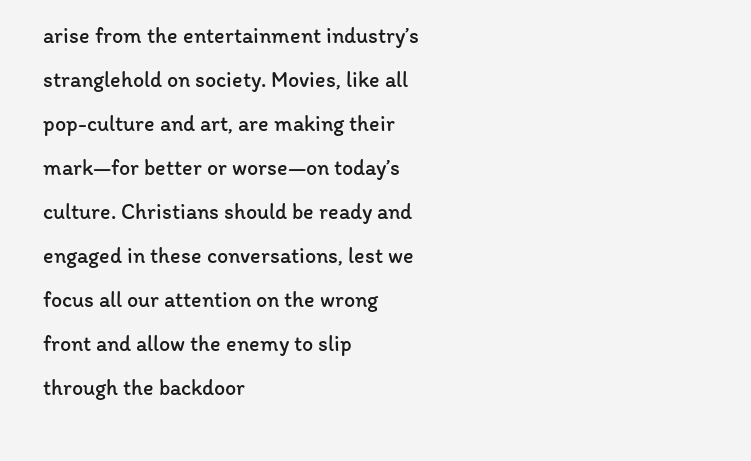arise from the entertainment industry’s stranglehold on society. Movies, like all pop-culture and art, are making their mark—for better or worse—on today’s culture. Christians should be ready and engaged in these conversations, lest we focus all our attention on the wrong front and allow the enemy to slip through the backdoor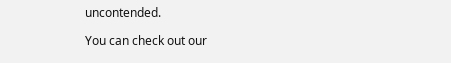uncontended.

You can check out our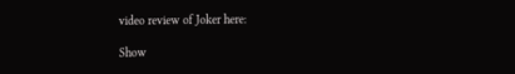video review of Joker here:

Show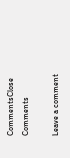CommentsClose Comments

Leave a comment